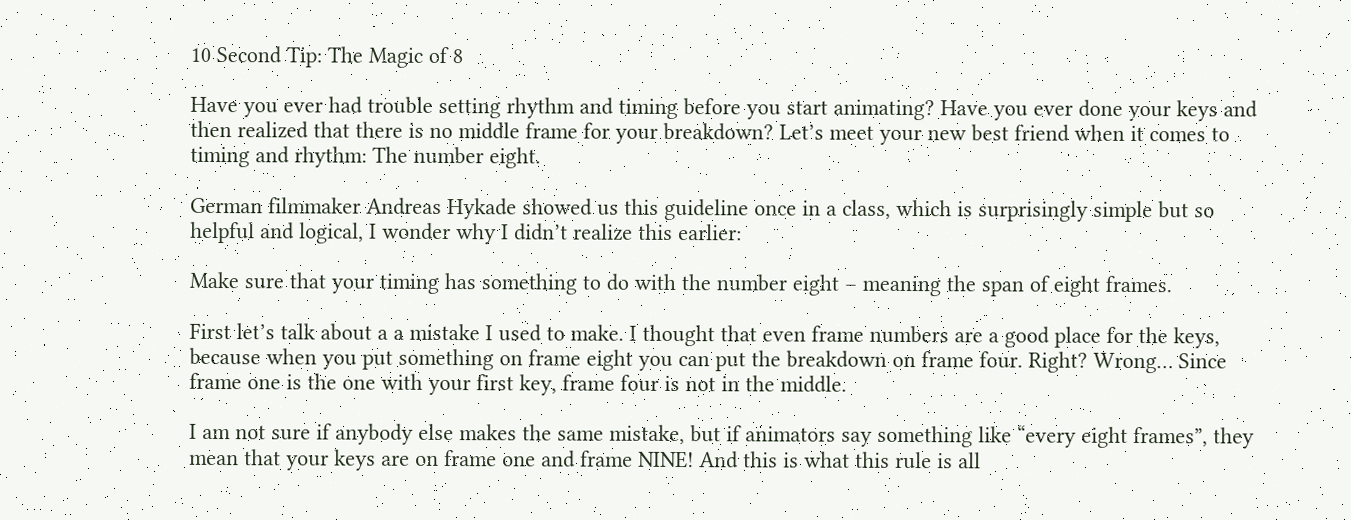10 Second Tip: The Magic of 8

Have you ever had trouble setting rhythm and timing before you start animating? Have you ever done your keys and then realized that there is no middle frame for your breakdown? Let’s meet your new best friend when it comes to timing and rhythm: The number eight.

German filmmaker Andreas Hykade showed us this guideline once in a class, which is surprisingly simple but so helpful and logical, I wonder why I didn’t realize this earlier:

Make sure that your timing has something to do with the number eight – meaning the span of eight frames.

First let’s talk about a a mistake I used to make. I thought that even frame numbers are a good place for the keys, because when you put something on frame eight you can put the breakdown on frame four. Right? Wrong… Since frame one is the one with your first key, frame four is not in the middle.

I am not sure if anybody else makes the same mistake, but if animators say something like “every eight frames”, they mean that your keys are on frame one and frame NINE! And this is what this rule is all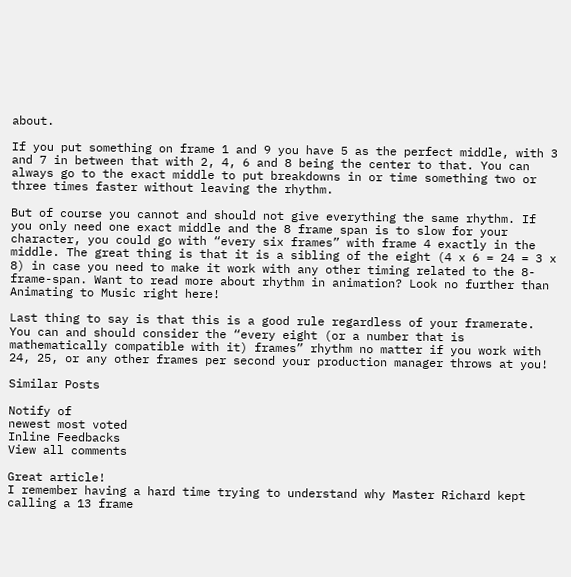about.

If you put something on frame 1 and 9 you have 5 as the perfect middle, with 3 and 7 in between that with 2, 4, 6 and 8 being the center to that. You can always go to the exact middle to put breakdowns in or time something two or three times faster without leaving the rhythm.

But of course you cannot and should not give everything the same rhythm. If you only need one exact middle and the 8 frame span is to slow for your character, you could go with “every six frames” with frame 4 exactly in the middle. The great thing is that it is a sibling of the eight (4 x 6 = 24 = 3 x 8) in case you need to make it work with any other timing related to the 8-frame-span. Want to read more about rhythm in animation? Look no further than Animating to Music right here!

Last thing to say is that this is a good rule regardless of your framerate. You can and should consider the “every eight (or a number that is mathematically compatible with it) frames” rhythm no matter if you work with 24, 25, or any other frames per second your production manager throws at you!

Similar Posts

Notify of
newest most voted
Inline Feedbacks
View all comments

Great article!
I remember having a hard time trying to understand why Master Richard kept calling a 13 frame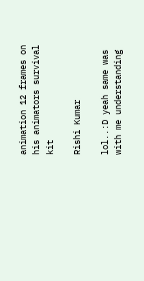animation 12 frames on his animators survival kit

Rishi Kumar

lol..:D yeah same was with me understanding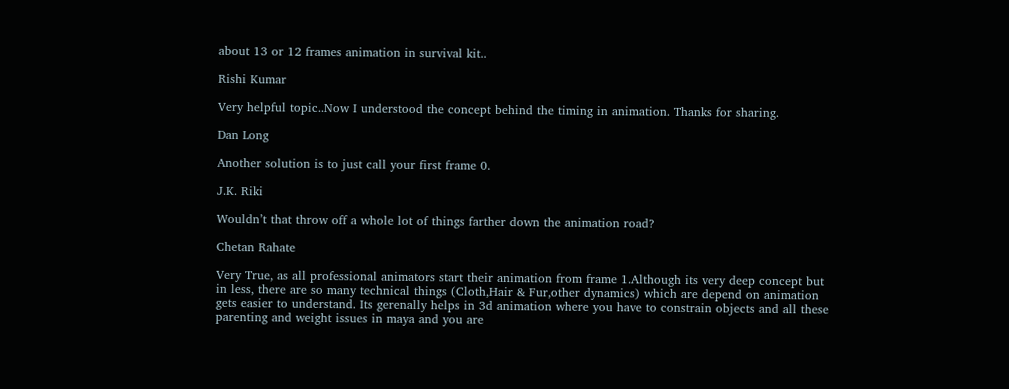about 13 or 12 frames animation in survival kit..

Rishi Kumar

Very helpful topic..Now I understood the concept behind the timing in animation. Thanks for sharing.

Dan Long

Another solution is to just call your first frame 0.

J.K. Riki

Wouldn’t that throw off a whole lot of things farther down the animation road?

Chetan Rahate

Very True, as all professional animators start their animation from frame 1.Although its very deep concept but in less, there are so many technical things (Cloth,Hair & Fur,other dynamics) which are depend on animation gets easier to understand. Its gerenally helps in 3d animation where you have to constrain objects and all these parenting and weight issues in maya and you are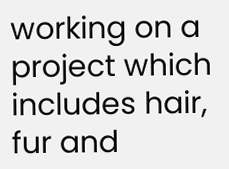working on a project which includes hair, fur and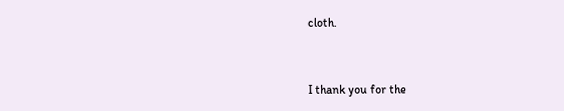cloth.


I thank you for the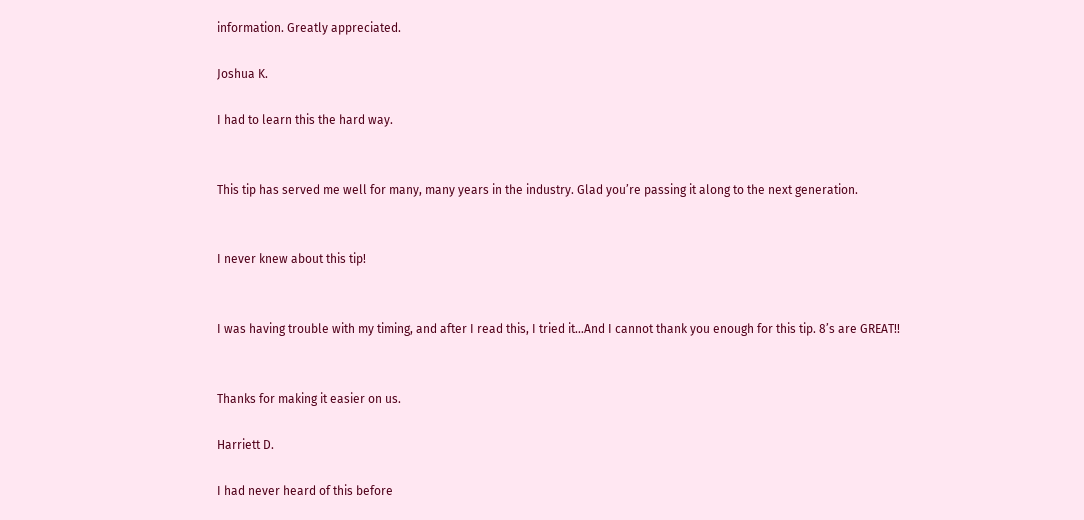information. Greatly appreciated.

Joshua K.

I had to learn this the hard way.


This tip has served me well for many, many years in the industry. Glad you’re passing it along to the next generation.


I never knew about this tip!


I was having trouble with my timing, and after I read this, I tried it…And I cannot thank you enough for this tip. 8’s are GREAT!!


Thanks for making it easier on us.

Harriett D.

I had never heard of this before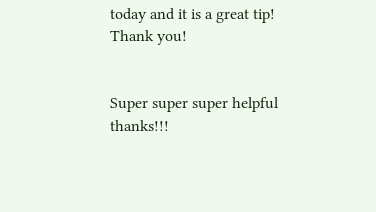today and it is a great tip! Thank you!


Super super super helpful thanks!!!